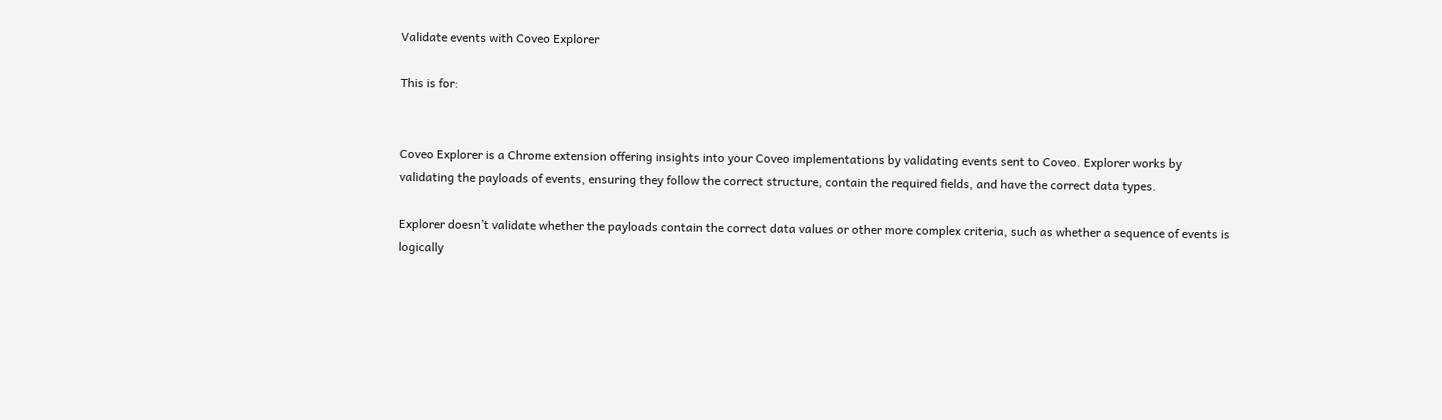Validate events with Coveo Explorer

This is for:


Coveo Explorer is a Chrome extension offering insights into your Coveo implementations by validating events sent to Coveo. Explorer works by validating the payloads of events, ensuring they follow the correct structure, contain the required fields, and have the correct data types.

Explorer doesn’t validate whether the payloads contain the correct data values or other more complex criteria, such as whether a sequence of events is logically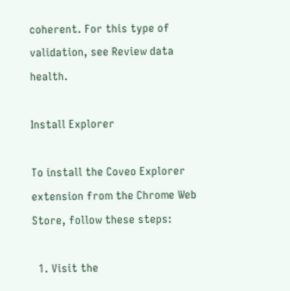coherent. For this type of validation, see Review data health.

Install Explorer

To install the Coveo Explorer extension from the Chrome Web Store, follow these steps:

  1. Visit the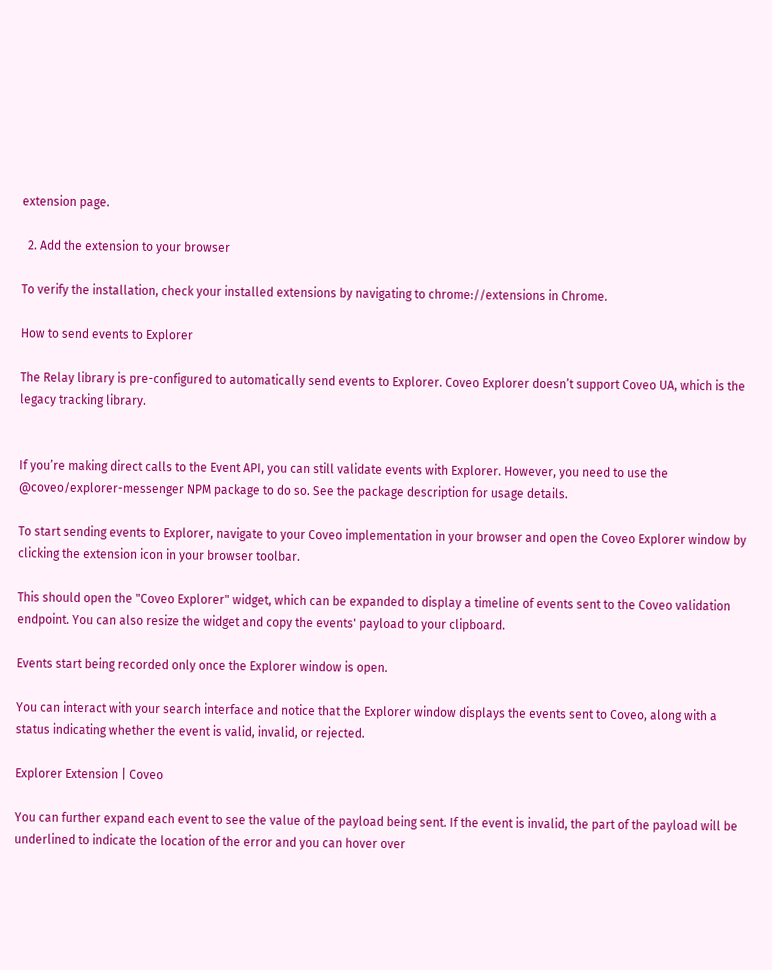extension page.

  2. Add the extension to your browser

To verify the installation, check your installed extensions by navigating to chrome://extensions in Chrome.

How to send events to Explorer

The Relay library is pre-configured to automatically send events to Explorer. Coveo Explorer doesn’t support Coveo UA, which is the legacy tracking library.


If you’re making direct calls to the Event API, you can still validate events with Explorer. However, you need to use the @coveo/explorer-messenger NPM package to do so. See the package description for usage details.

To start sending events to Explorer, navigate to your Coveo implementation in your browser and open the Coveo Explorer window by clicking the extension icon in your browser toolbar.

This should open the "Coveo Explorer" widget, which can be expanded to display a timeline of events sent to the Coveo validation endpoint. You can also resize the widget and copy the events' payload to your clipboard.

Events start being recorded only once the Explorer window is open.

You can interact with your search interface and notice that the Explorer window displays the events sent to Coveo, along with a status indicating whether the event is valid, invalid, or rejected.

Explorer Extension | Coveo

You can further expand each event to see the value of the payload being sent. If the event is invalid, the part of the payload will be underlined to indicate the location of the error and you can hover over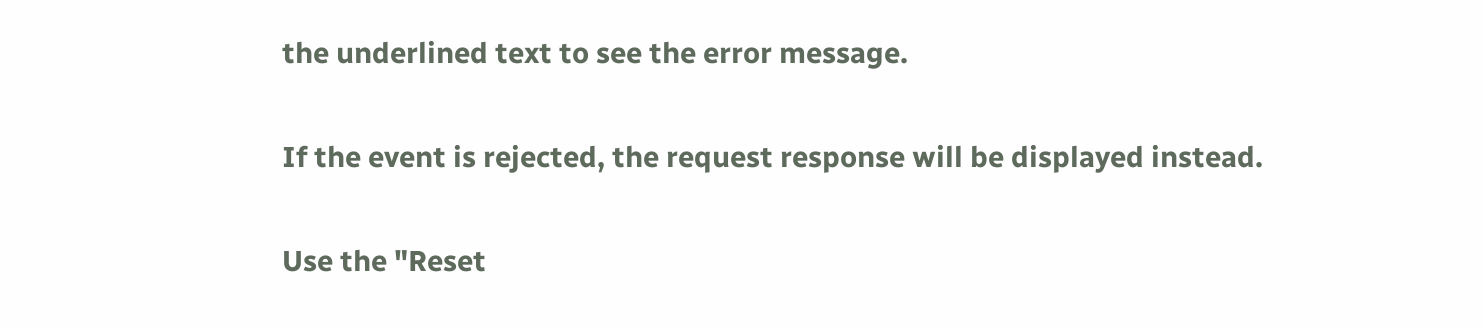the underlined text to see the error message.

If the event is rejected, the request response will be displayed instead.

Use the "Reset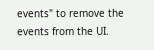events" to remove the events from the UI.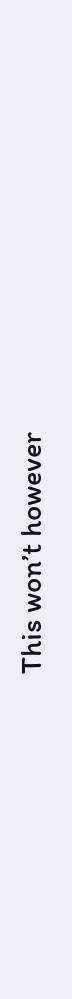This won’t however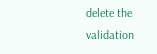delete the validation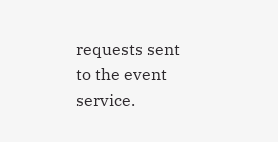requests sent to the event service.